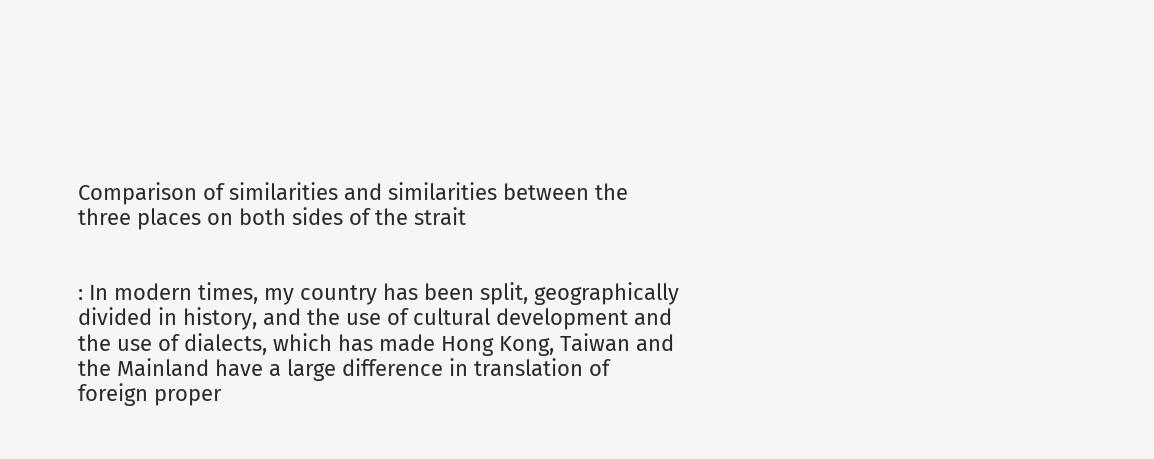Comparison of similarities and similarities between the three places on both sides of the strait


: In modern times, my country has been split, geographically divided in history, and the use of cultural development and the use of dialects, which has made Hong Kong, Taiwan and the Mainland have a large difference in translation of foreign proper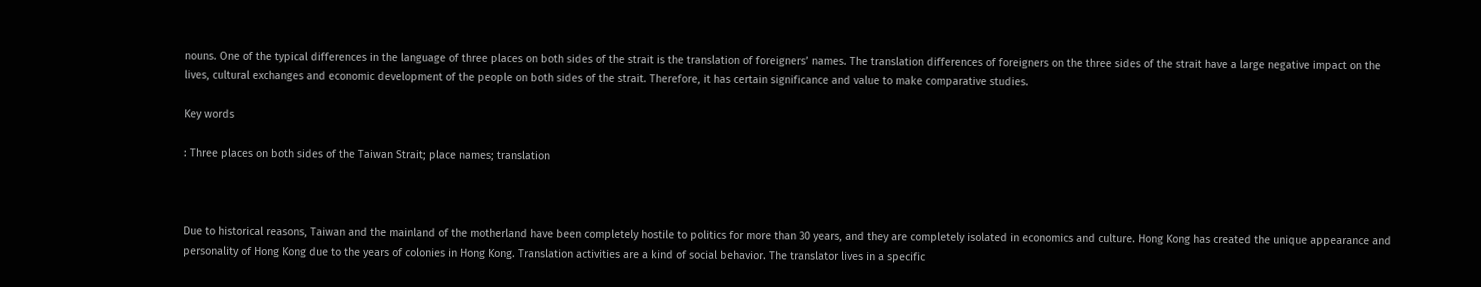nouns. One of the typical differences in the language of three places on both sides of the strait is the translation of foreigners’ names. The translation differences of foreigners on the three sides of the strait have a large negative impact on the lives, cultural exchanges and economic development of the people on both sides of the strait. Therefore, it has certain significance and value to make comparative studies.

Key words

: Three places on both sides of the Taiwan Strait; place names; translation



Due to historical reasons, Taiwan and the mainland of the motherland have been completely hostile to politics for more than 30 years, and they are completely isolated in economics and culture. Hong Kong has created the unique appearance and personality of Hong Kong due to the years of colonies in Hong Kong. Translation activities are a kind of social behavior. The translator lives in a specific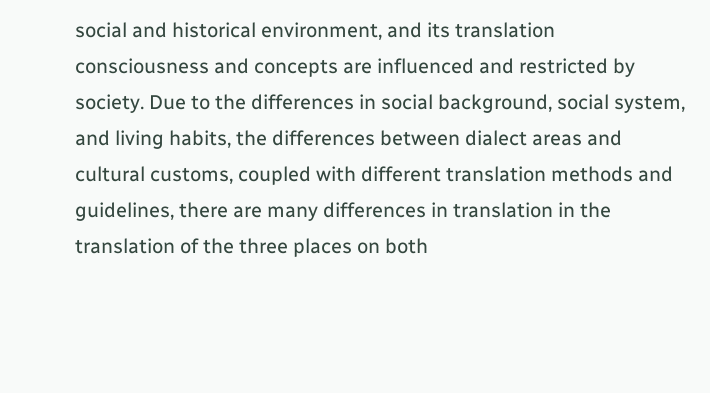social and historical environment, and its translation consciousness and concepts are influenced and restricted by society. Due to the differences in social background, social system, and living habits, the differences between dialect areas and cultural customs, coupled with different translation methods and guidelines, there are many differences in translation in the translation of the three places on both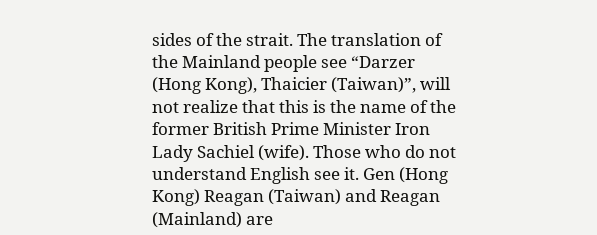sides of the strait. The translation of the Mainland people see “Darzer (Hong Kong), Thaicier (Taiwan)”, will not realize that this is the name of the former British Prime Minister Iron Lady Sachiel (wife). Those who do not understand English see it. Gen (Hong Kong) Reagan (Taiwan) and Reagan (Mainland) are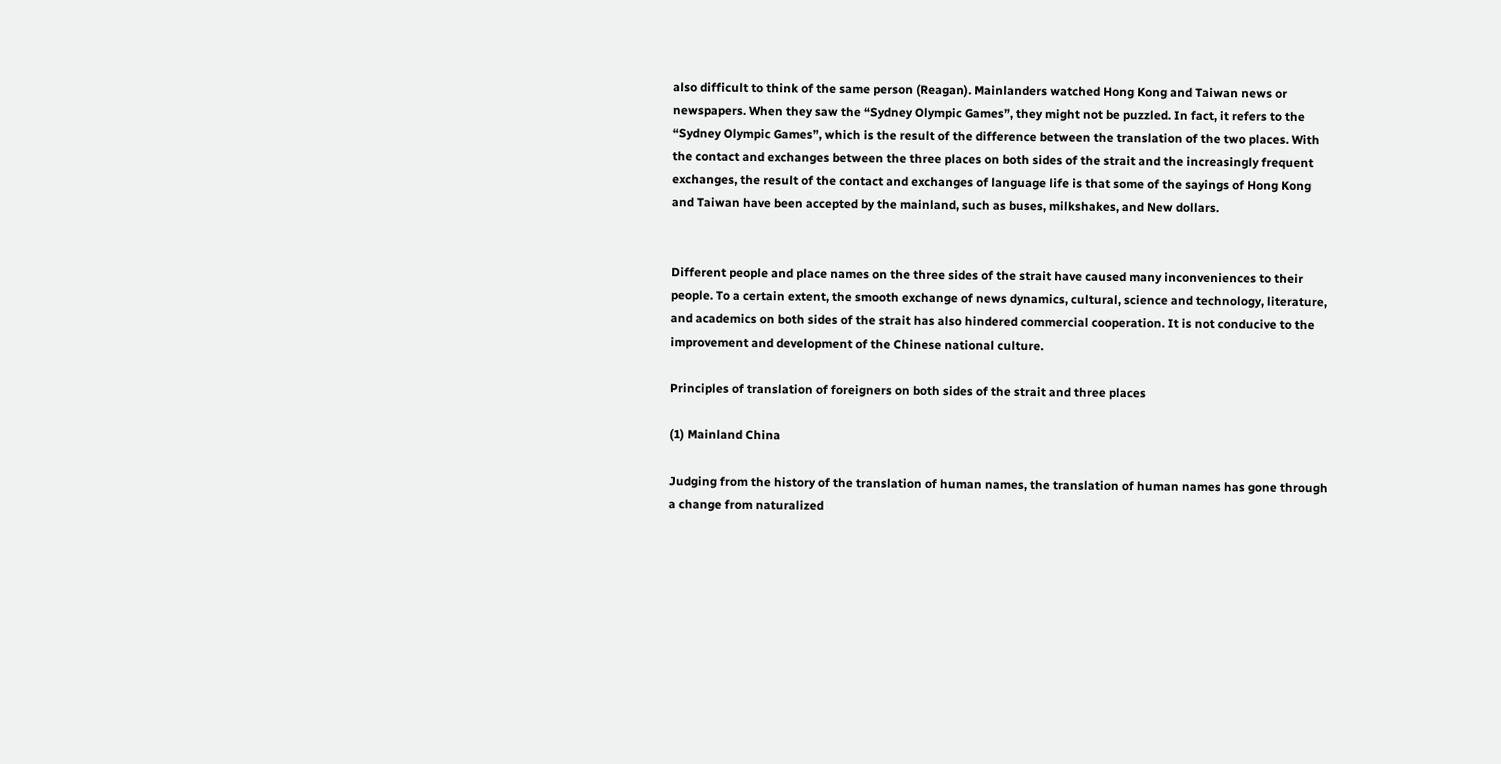also difficult to think of the same person (Reagan). Mainlanders watched Hong Kong and Taiwan news or newspapers. When they saw the “Sydney Olympic Games”, they might not be puzzled. In fact, it refers to the “Sydney Olympic Games”, which is the result of the difference between the translation of the two places. With the contact and exchanges between the three places on both sides of the strait and the increasingly frequent exchanges, the result of the contact and exchanges of language life is that some of the sayings of Hong Kong and Taiwan have been accepted by the mainland, such as buses, milkshakes, and New dollars.


Different people and place names on the three sides of the strait have caused many inconveniences to their people. To a certain extent, the smooth exchange of news dynamics, cultural, science and technology, literature, and academics on both sides of the strait has also hindered commercial cooperation. It is not conducive to the improvement and development of the Chinese national culture.

Principles of translation of foreigners on both sides of the strait and three places

(1) Mainland China

Judging from the history of the translation of human names, the translation of human names has gone through a change from naturalized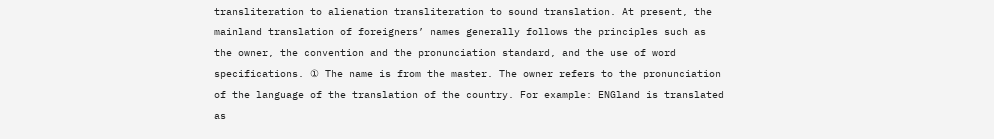transliteration to alienation transliteration to sound translation. At present, the mainland translation of foreigners’ names generally follows the principles such as the owner, the convention and the pronunciation standard, and the use of word specifications. ① The name is from the master. The owner refers to the pronunciation of the language of the translation of the country. For example: ENGland is translated as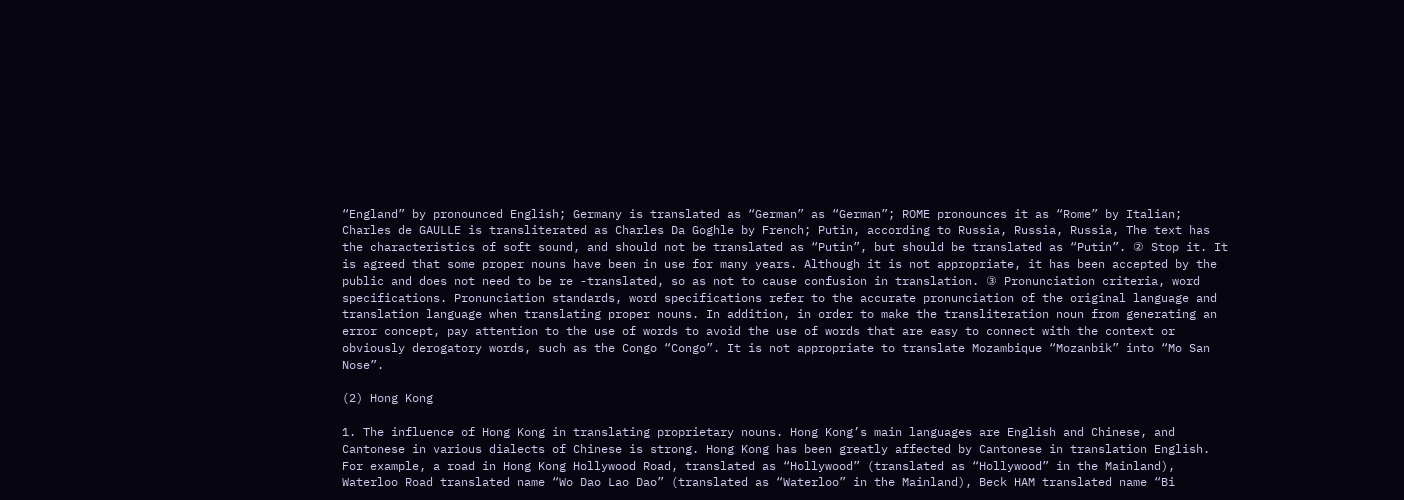“England” by pronounced English; Germany is translated as “German” as “German”; ROME pronounces it as “Rome” by Italian; Charles de GAULLE is transliterated as Charles Da Goghle by French; Putin, according to Russia, Russia, Russia, The text has the characteristics of soft sound, and should not be translated as “Putin”, but should be translated as “Putin”. ② Stop it. It is agreed that some proper nouns have been in use for many years. Although it is not appropriate, it has been accepted by the public and does not need to be re -translated, so as not to cause confusion in translation. ③ Pronunciation criteria, word specifications. Pronunciation standards, word specifications refer to the accurate pronunciation of the original language and translation language when translating proper nouns. In addition, in order to make the transliteration noun from generating an error concept, pay attention to the use of words to avoid the use of words that are easy to connect with the context or obviously derogatory words, such as the Congo “Congo”. It is not appropriate to translate Mozambique “Mozanbik” into “Mo San Nose”.

(2) Hong Kong

1. The influence of Hong Kong in translating proprietary nouns. Hong Kong’s main languages are English and Chinese, and Cantonese in various dialects of Chinese is strong. Hong Kong has been greatly affected by Cantonese in translation English. For example, a road in Hong Kong Hollywood Road, translated as “Hollywood” (translated as “Hollywood” in the Mainland), Waterloo Road translated name “Wo Dao Lao Dao” (translated as “Waterloo” in the Mainland), Beck HAM translated name “Bi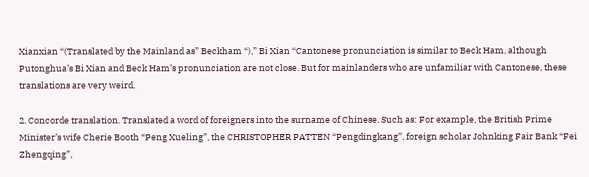Xianxian “(Translated by the Mainland as” Beckham “),” Bi Xian “Cantonese pronunciation is similar to Beck Ham, although Putonghua’s Bi Xian and Beck Ham’s pronunciation are not close. But for mainlanders who are unfamiliar with Cantonese, these translations are very weird.

2. Concorde translation. Translated a word of foreigners into the surname of Chinese. Such as: For example, the British Prime Minister’s wife Cherie Booth “Peng Xueling”, the CHRISTOPHER PATTEN “Pengdingkang”, foreign scholar Johnking Fair Bank “Fei Zhengqing”,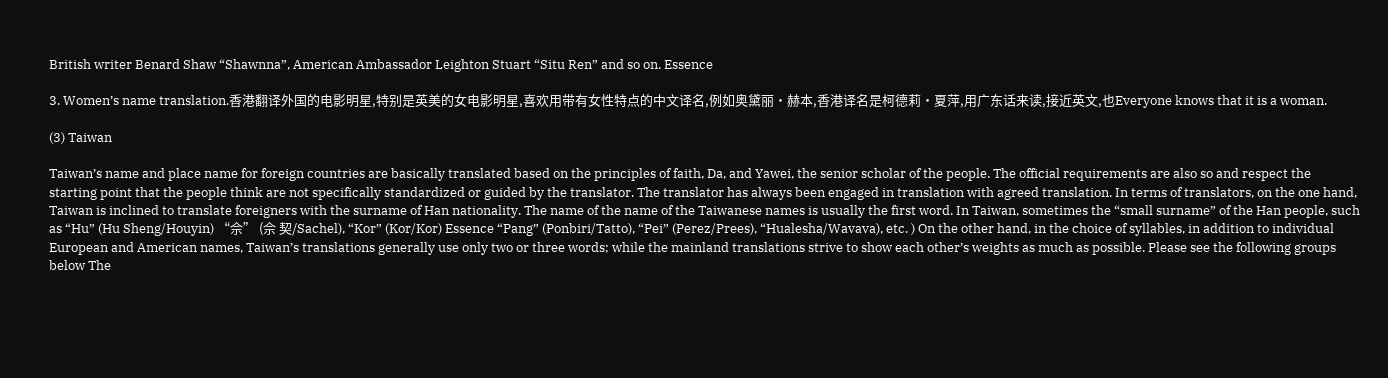British writer Benard Shaw “Shawnna”, American Ambassador Leighton Stuart “Situ Ren” and so on. Essence

3. Women’s name translation.香港翻译外国的电影明星,特别是英美的女电影明星,喜欢用带有女性特点的中文译名,例如奥黛丽·赫本,香港译名是柯德莉·夏萍,用广东话来读,接近英文,也Everyone knows that it is a woman.

(3) Taiwan

Taiwan’s name and place name for foreign countries are basically translated based on the principles of faith, Da, and Yawei, the senior scholar of the people. The official requirements are also so and respect the starting point that the people think are not specifically standardized or guided by the translator. The translator has always been engaged in translation with agreed translation. In terms of translators, on the one hand, Taiwan is inclined to translate foreigners with the surname of Han nationality. The name of the name of the Taiwanese names is usually the first word. In Taiwan, sometimes the “small surname” of the Han people, such as “Hu” (Hu Sheng/Houyin) “佘” (佘 契/Sachel), “Kor” (Kor/Kor) Essence “Pang” (Ponbiri/Tatto), “Pei” (Perez/Prees), “Hualesha/Wavava), etc. ) On the other hand, in the choice of syllables, in addition to individual European and American names, Taiwan’s translations generally use only two or three words; while the mainland translations strive to show each other’s weights as much as possible. Please see the following groups below The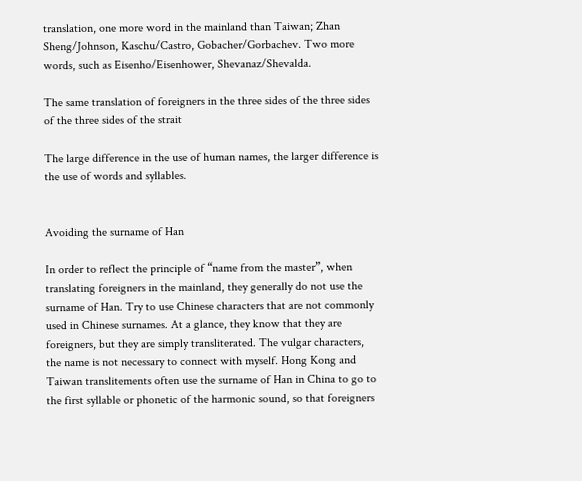translation, one more word in the mainland than Taiwan; Zhan Sheng/Johnson, Kaschu/Castro, Gobacher/Gorbachev. Two more words, such as Eisenho/Eisenhower, Shevanaz/Shevalda.

The same translation of foreigners in the three sides of the three sides of the three sides of the strait

The large difference in the use of human names, the larger difference is the use of words and syllables.


Avoiding the surname of Han

In order to reflect the principle of “name from the master”, when translating foreigners in the mainland, they generally do not use the surname of Han. Try to use Chinese characters that are not commonly used in Chinese surnames. At a glance, they know that they are foreigners, but they are simply transliterated. The vulgar characters, the name is not necessary to connect with myself. Hong Kong and Taiwan translitements often use the surname of Han in China to go to the first syllable or phonetic of the harmonic sound, so that foreigners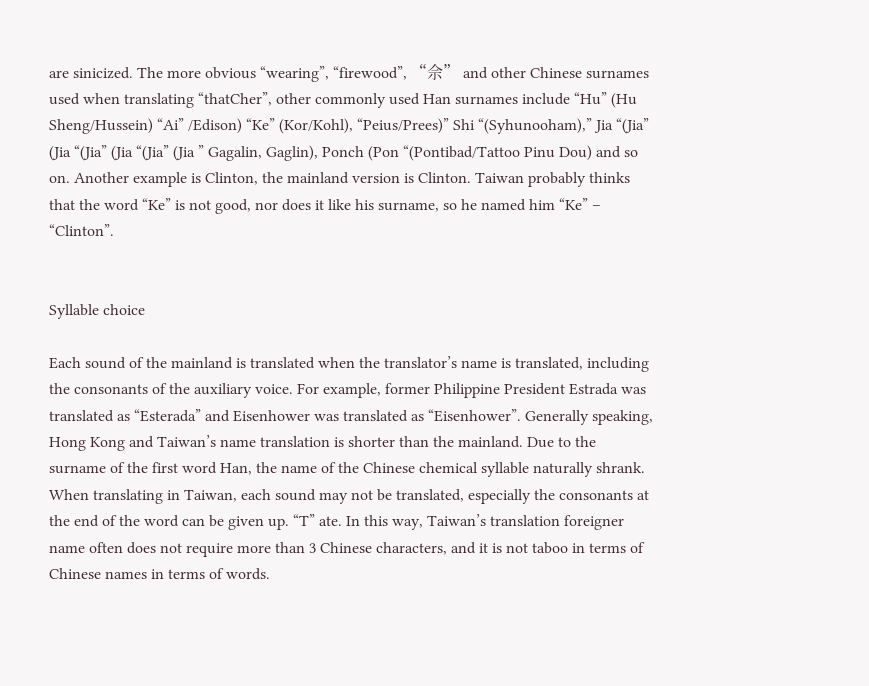are sinicized. The more obvious “wearing”, “firewood”, “佘” and other Chinese surnames used when translating “thatCher”, other commonly used Han surnames include “Hu” (Hu Sheng/Hussein) “Ai” /Edison) “Ke” (Kor/Kohl), “Peius/Prees)” Shi “(Syhunooham),” Jia “(Jia” (Jia “(Jia” (Jia “(Jia” (Jia ” Gagalin, Gaglin), Ponch (Pon “(Pontibad/Tattoo Pinu Dou) and so on. Another example is Clinton, the mainland version is Clinton. Taiwan probably thinks that the word “Ke” is not good, nor does it like his surname, so he named him “Ke” – “Clinton”.


Syllable choice

Each sound of the mainland is translated when the translator’s name is translated, including the consonants of the auxiliary voice. For example, former Philippine President Estrada was translated as “Esterada” and Eisenhower was translated as “Eisenhower”. Generally speaking, Hong Kong and Taiwan’s name translation is shorter than the mainland. Due to the surname of the first word Han, the name of the Chinese chemical syllable naturally shrank. When translating in Taiwan, each sound may not be translated, especially the consonants at the end of the word can be given up. “T” ate. In this way, Taiwan’s translation foreigner name often does not require more than 3 Chinese characters, and it is not taboo in terms of Chinese names in terms of words.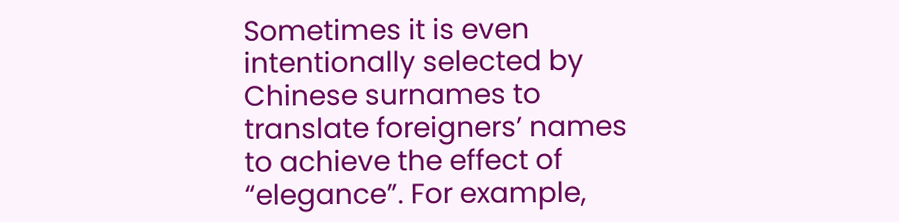Sometimes it is even intentionally selected by Chinese surnames to translate foreigners’ names to achieve the effect of “elegance”. For example,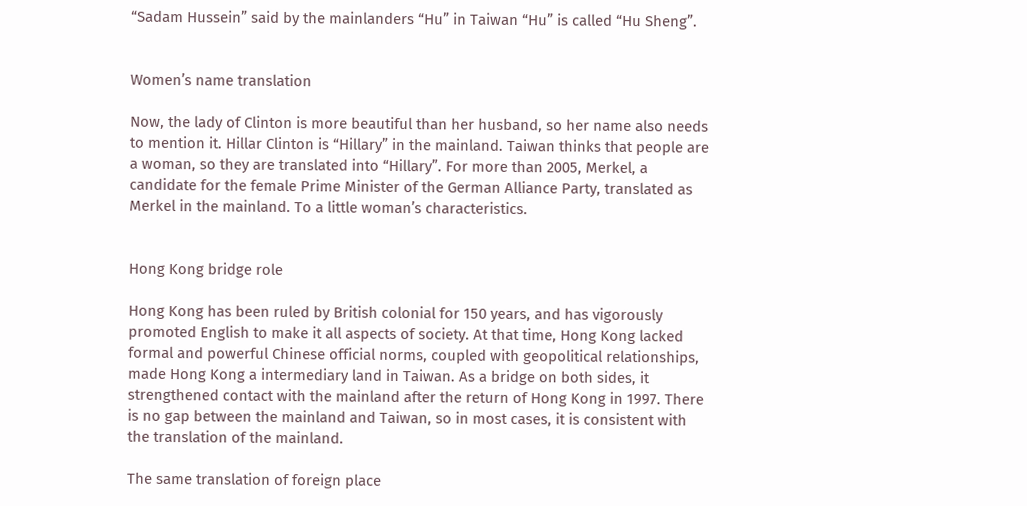“Sadam Hussein” said by the mainlanders “Hu” in Taiwan “Hu” is called “Hu Sheng”.


Women’s name translation

Now, the lady of Clinton is more beautiful than her husband, so her name also needs to mention it. Hillar Clinton is “Hillary” in the mainland. Taiwan thinks that people are a woman, so they are translated into “Hillary”. For more than 2005, Merkel, a candidate for the female Prime Minister of the German Alliance Party, translated as Merkel in the mainland. To a little woman’s characteristics.


Hong Kong bridge role

Hong Kong has been ruled by British colonial for 150 years, and has vigorously promoted English to make it all aspects of society. At that time, Hong Kong lacked formal and powerful Chinese official norms, coupled with geopolitical relationships, made Hong Kong a intermediary land in Taiwan. As a bridge on both sides, it strengthened contact with the mainland after the return of Hong Kong in 1997. There is no gap between the mainland and Taiwan, so in most cases, it is consistent with the translation of the mainland.

The same translation of foreign place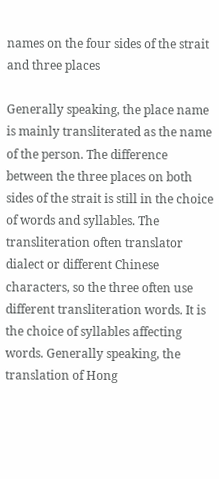names on the four sides of the strait and three places

Generally speaking, the place name is mainly transliterated as the name of the person. The difference between the three places on both sides of the strait is still in the choice of words and syllables. The transliteration often translator dialect or different Chinese characters, so the three often use different transliteration words. It is the choice of syllables affecting words. Generally speaking, the translation of Hong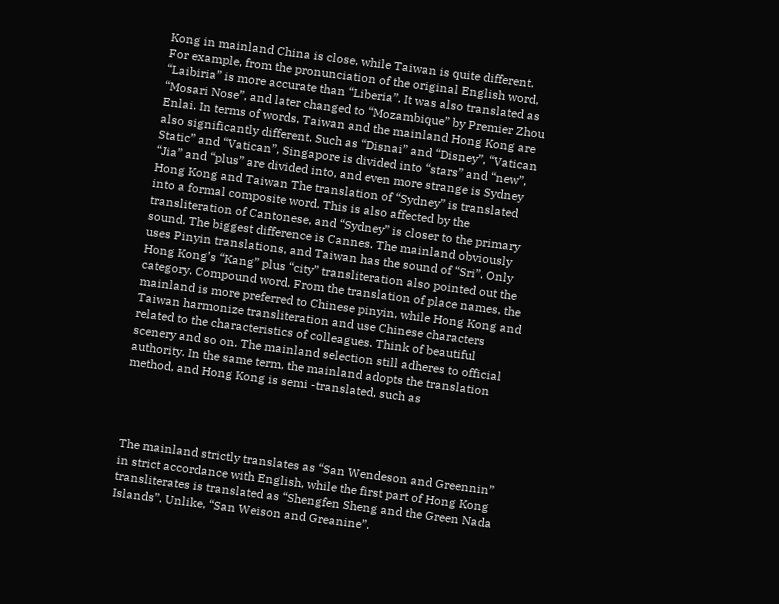Kong in mainland China is close, while Taiwan is quite different. For example, from the pronunciation of the original English word, “Laibiria” is more accurate than “Liberia”. It was also translated as “Mosari Nose”, and later changed to “Mozambique” by Premier Zhou Enlai. In terms of words, Taiwan and the mainland Hong Kong are also significantly different. Such as “Disnai” and “Disney”, “Vatican Static” and “Vatican”, Singapore is divided into “stars” and “new”, “Jia” and “plus” are divided into, and even more strange is Sydney Hong Kong and Taiwan The translation of “Sydney” is translated into a formal composite word. This is also affected by the transliteration of Cantonese, and “Sydney” is closer to the primary sound. The biggest difference is Cannes. The mainland obviously uses Pinyin translations, and Taiwan has the sound of “Sri”. Only Hong Kong’s “Kang” plus “city” transliteration also pointed out the category. Compound word. From the translation of place names, the mainland is more preferred to Chinese pinyin, while Hong Kong and Taiwan harmonize transliteration and use Chinese characters related to the characteristics of colleagues. Think of beautiful scenery and so on. The mainland selection still adheres to official authority. In the same term, the mainland adopts the translation method, and Hong Kong is semi -translated, such as




The mainland strictly translates as “San Wendeson and Greennin” in strict accordance with English, while the first part of Hong Kong transliterates is translated as “Shengfen Sheng and the Green Nada Islands”. Unlike, “San Weison and Greanine”.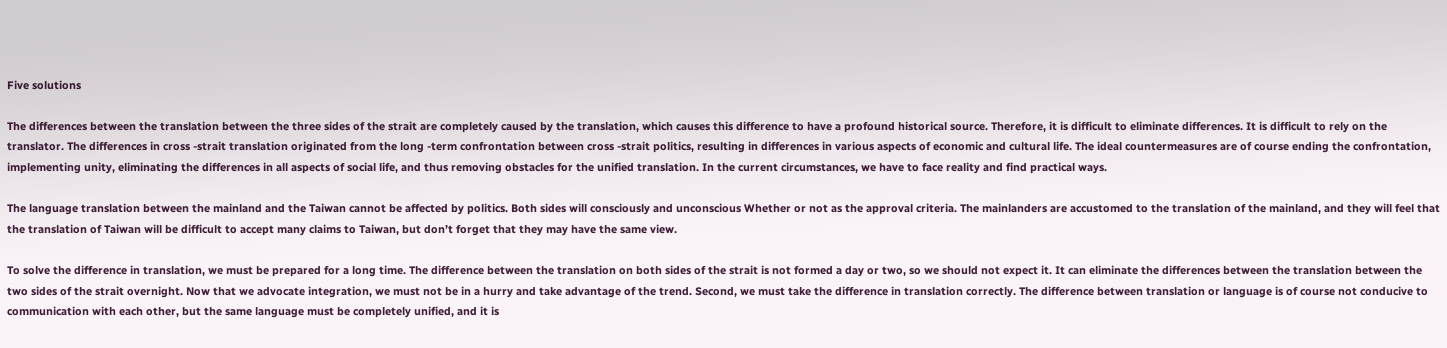Five solutions

The differences between the translation between the three sides of the strait are completely caused by the translation, which causes this difference to have a profound historical source. Therefore, it is difficult to eliminate differences. It is difficult to rely on the translator. The differences in cross -strait translation originated from the long -term confrontation between cross -strait politics, resulting in differences in various aspects of economic and cultural life. The ideal countermeasures are of course ending the confrontation, implementing unity, eliminating the differences in all aspects of social life, and thus removing obstacles for the unified translation. In the current circumstances, we have to face reality and find practical ways.

The language translation between the mainland and the Taiwan cannot be affected by politics. Both sides will consciously and unconscious Whether or not as the approval criteria. The mainlanders are accustomed to the translation of the mainland, and they will feel that the translation of Taiwan will be difficult to accept many claims to Taiwan, but don’t forget that they may have the same view.

To solve the difference in translation, we must be prepared for a long time. The difference between the translation on both sides of the strait is not formed a day or two, so we should not expect it. It can eliminate the differences between the translation between the two sides of the strait overnight. Now that we advocate integration, we must not be in a hurry and take advantage of the trend. Second, we must take the difference in translation correctly. The difference between translation or language is of course not conducive to communication with each other, but the same language must be completely unified, and it is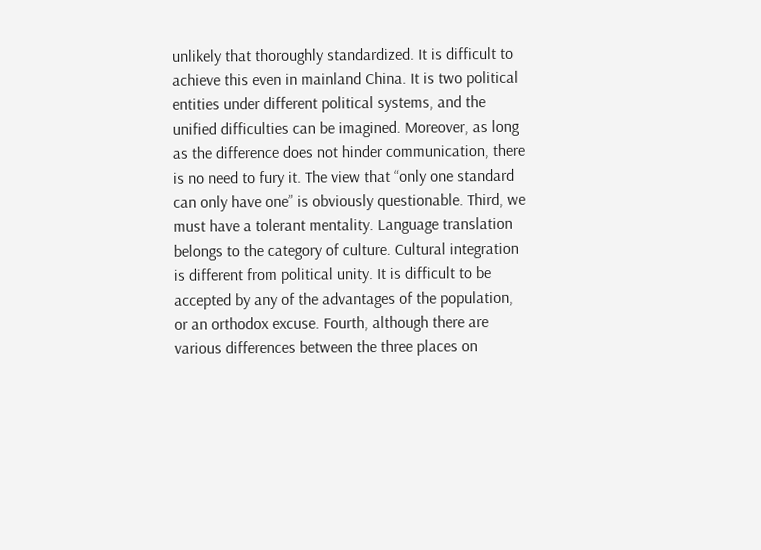unlikely that thoroughly standardized. It is difficult to achieve this even in mainland China. It is two political entities under different political systems, and the unified difficulties can be imagined. Moreover, as long as the difference does not hinder communication, there is no need to fury it. The view that “only one standard can only have one” is obviously questionable. Third, we must have a tolerant mentality. Language translation belongs to the category of culture. Cultural integration is different from political unity. It is difficult to be accepted by any of the advantages of the population, or an orthodox excuse. Fourth, although there are various differences between the three places on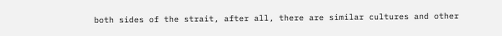both sides of the strait, after all, there are similar cultures and other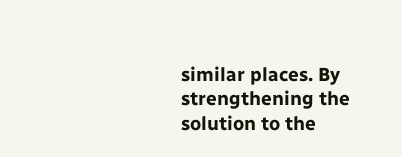similar places. By strengthening the solution to the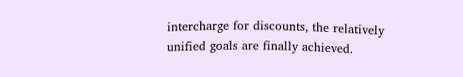intercharge for discounts, the relatively unified goals are finally achieved.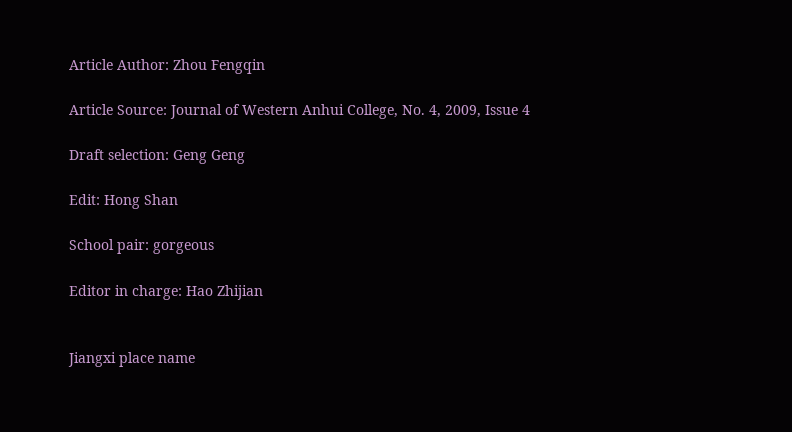Article Author: Zhou Fengqin

Article Source: Journal of Western Anhui College, No. 4, 2009, Issue 4

Draft selection: Geng Geng

Edit: Hong Shan

School pair: gorgeous

Editor in charge: Hao Zhijian


Jiangxi place name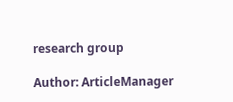research group

Author: ArticleManager